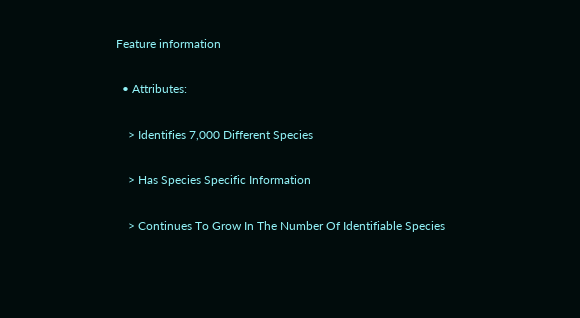Feature information

  • Attributes:

    > Identifies 7,000 Different Species

    > Has Species Specific Information

    > Continues To Grow In The Number Of Identifiable Species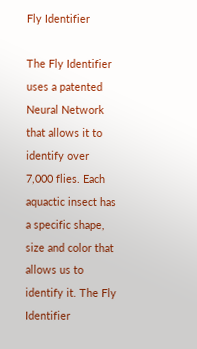Fly Identifier

The Fly Identifier uses a patented Neural Network that allows it to identify over 7,000 flies. Each aquactic insect has a specific shape, size and color that allows us to identify it. The Fly Identifier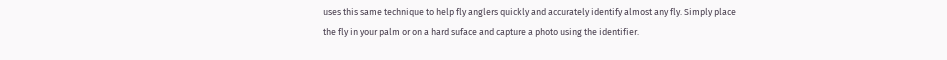uses this same technique to help fly anglers quickly and accurately identify almost any fly. Simply place the fly in your palm or on a hard suface and capture a photo using the identifier.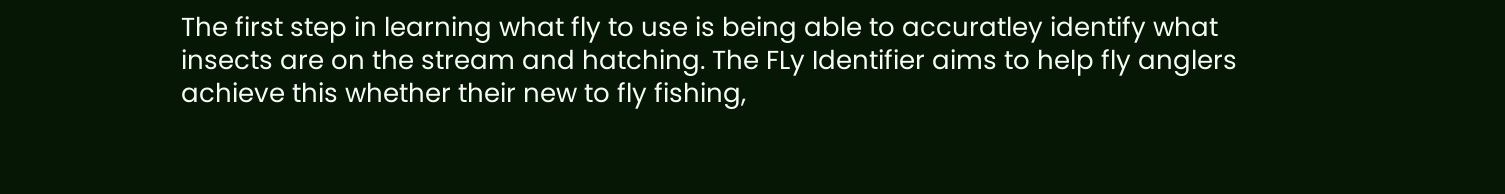The first step in learning what fly to use is being able to accuratley identify what insects are on the stream and hatching. The FLy Identifier aims to help fly anglers achieve this whether their new to fly fishing,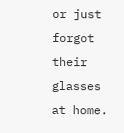or just forgot their glasses at home.